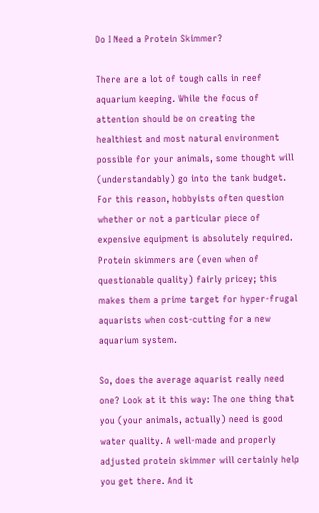Do I Need a Protein Skimmer?

There are a lot of tough calls in reef aquarium keeping. While the focus of attention should be on creating the healthiest and most natural environment possible for your animals, some thought will (understandably) go into the tank budget. For this reason, hobbyists often question whether or not a particular piece of expensive equipment is absolutely required. Protein skimmers are (even when of questionable quality) fairly pricey; this makes them a prime target for hyper-frugal aquarists when cost-cutting for a new aquarium system.

So, does the average aquarist really need one? Look at it this way: The one thing that you (your animals, actually) need is good water quality. A well-made and properly adjusted protein skimmer will certainly help you get there. And it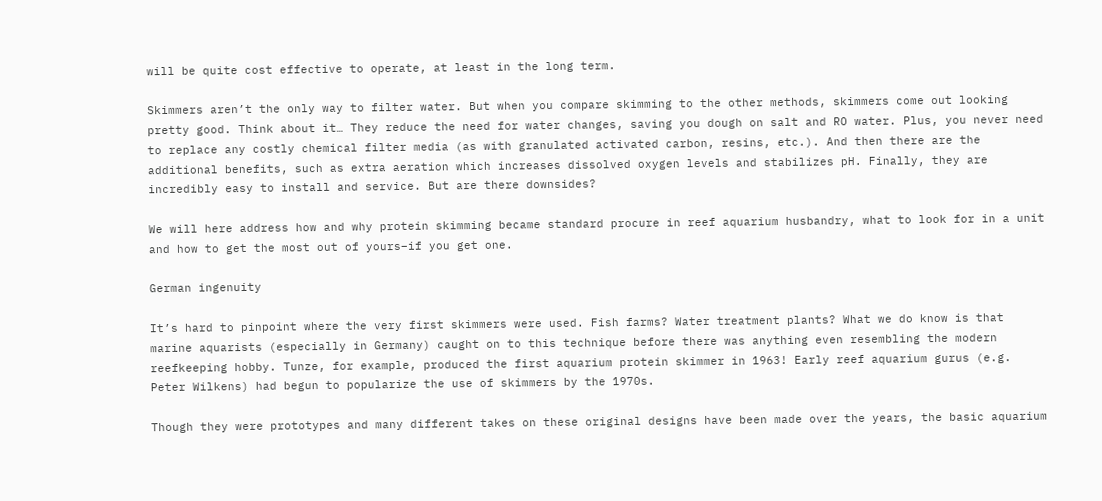will be quite cost effective to operate, at least in the long term.

Skimmers aren’t the only way to filter water. But when you compare skimming to the other methods, skimmers come out looking pretty good. Think about it… They reduce the need for water changes, saving you dough on salt and RO water. Plus, you never need to replace any costly chemical filter media (as with granulated activated carbon, resins, etc.). And then there are the additional benefits, such as extra aeration which increases dissolved oxygen levels and stabilizes pH. Finally, they are incredibly easy to install and service. But are there downsides?

We will here address how and why protein skimming became standard procure in reef aquarium husbandry, what to look for in a unit and how to get the most out of yours–if you get one.

German ingenuity

It’s hard to pinpoint where the very first skimmers were used. Fish farms? Water treatment plants? What we do know is that marine aquarists (especially in Germany) caught on to this technique before there was anything even resembling the modern reefkeeping hobby. Tunze, for example, produced the first aquarium protein skimmer in 1963! Early reef aquarium gurus (e.g. Peter Wilkens) had begun to popularize the use of skimmers by the 1970s.

Though they were prototypes and many different takes on these original designs have been made over the years, the basic aquarium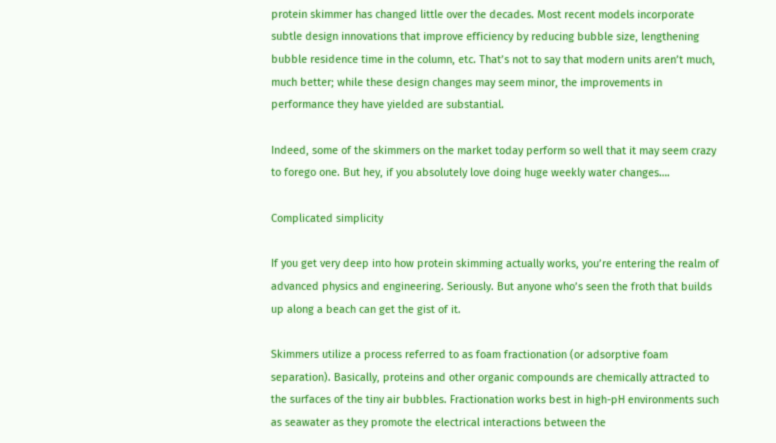protein skimmer has changed little over the decades. Most recent models incorporate subtle design innovations that improve efficiency by reducing bubble size, lengthening bubble residence time in the column, etc. That’s not to say that modern units aren’t much, much better; while these design changes may seem minor, the improvements in performance they have yielded are substantial.

Indeed, some of the skimmers on the market today perform so well that it may seem crazy to forego one. But hey, if you absolutely love doing huge weekly water changes….

Complicated simplicity

If you get very deep into how protein skimming actually works, you’re entering the realm of advanced physics and engineering. Seriously. But anyone who’s seen the froth that builds up along a beach can get the gist of it.

Skimmers utilize a process referred to as foam fractionation (or adsorptive foam separation). Basically, proteins and other organic compounds are chemically attracted to the surfaces of the tiny air bubbles. Fractionation works best in high-pH environments such as seawater as they promote the electrical interactions between the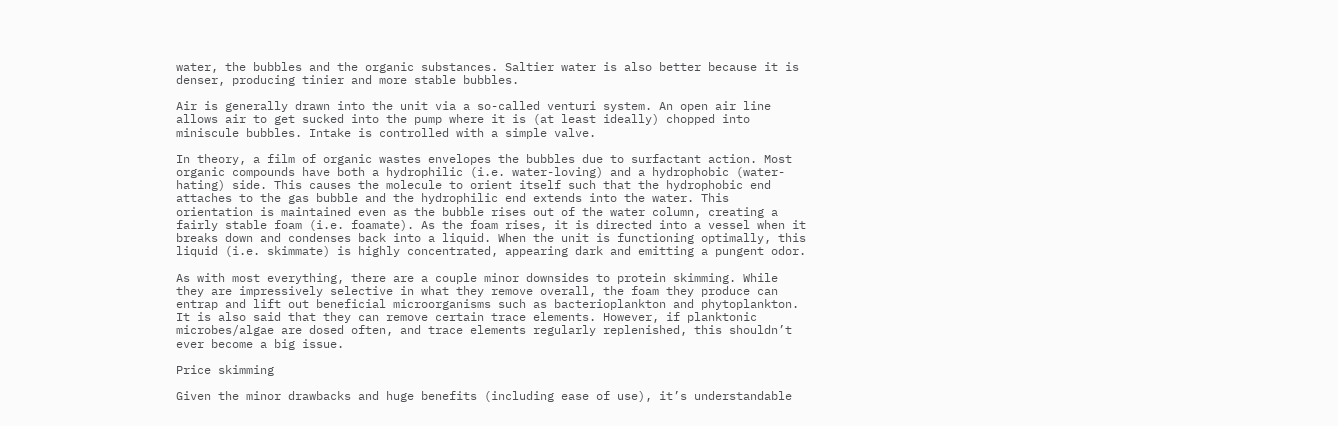water, the bubbles and the organic substances. Saltier water is also better because it is denser, producing tinier and more stable bubbles.

Air is generally drawn into the unit via a so-called venturi system. An open air line allows air to get sucked into the pump where it is (at least ideally) chopped into miniscule bubbles. Intake is controlled with a simple valve.

In theory, a film of organic wastes envelopes the bubbles due to surfactant action. Most organic compounds have both a hydrophilic (i.e. water-loving) and a hydrophobic (water-hating) side. This causes the molecule to orient itself such that the hydrophobic end attaches to the gas bubble and the hydrophilic end extends into the water. This orientation is maintained even as the bubble rises out of the water column, creating a fairly stable foam (i.e. foamate). As the foam rises, it is directed into a vessel when it breaks down and condenses back into a liquid. When the unit is functioning optimally, this liquid (i.e. skimmate) is highly concentrated, appearing dark and emitting a pungent odor.

As with most everything, there are a couple minor downsides to protein skimming. While they are impressively selective in what they remove overall, the foam they produce can entrap and lift out beneficial microorganisms such as bacterioplankton and phytoplankton. It is also said that they can remove certain trace elements. However, if planktonic microbes/algae are dosed often, and trace elements regularly replenished, this shouldn’t ever become a big issue.

Price skimming

Given the minor drawbacks and huge benefits (including ease of use), it’s understandable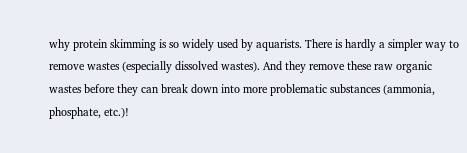why protein skimming is so widely used by aquarists. There is hardly a simpler way to remove wastes (especially dissolved wastes). And they remove these raw organic wastes before they can break down into more problematic substances (ammonia, phosphate, etc.)!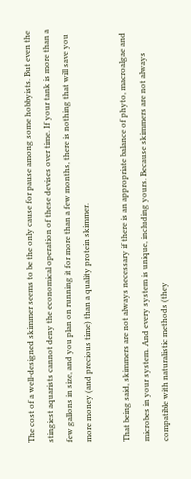The cost of a well-designed skimmer seems to be the only cause for pause among some hobbyists. But even the stingiest aquarists cannot deny the economical operation of these devises over time. If your tank is more than a few gallons in size, and you plan on running it for more than a few months, there is nothing that will save you more money (and precious time) than a quality protein skimmer.

That being said, skimmers are not always necessary if there is an appropriate balance of phyto, macroalgae and microbes in your system. And every system is unique, including yours. Because skimmers are not always compatible with naturalistic methods (they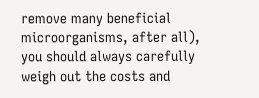remove many beneficial microorganisms, after all), you should always carefully weigh out the costs and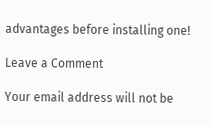advantages before installing one!

Leave a Comment

Your email address will not be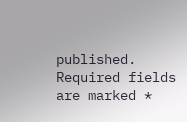published. Required fields are marked *